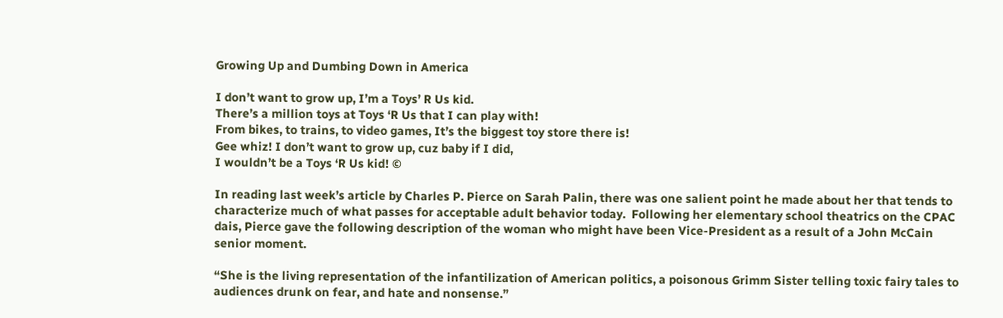Growing Up and Dumbing Down in America

I don’t want to grow up, I’m a Toys’ R Us kid.
There’s a million toys at Toys ‘R Us that I can play with!
From bikes, to trains, to video games, It’s the biggest toy store there is!
Gee whiz! I don’t want to grow up, cuz baby if I did,
I wouldn’t be a Toys ‘R Us kid! ©

In reading last week’s article by Charles P. Pierce on Sarah Palin, there was one salient point he made about her that tends to characterize much of what passes for acceptable adult behavior today.  Following her elementary school theatrics on the CPAC dais, Pierce gave the following description of the woman who might have been Vice-President as a result of a John McCain senior moment.

“She is the living representation of the infantilization of American politics, a poisonous Grimm Sister telling toxic fairy tales to audiences drunk on fear, and hate and nonsense.”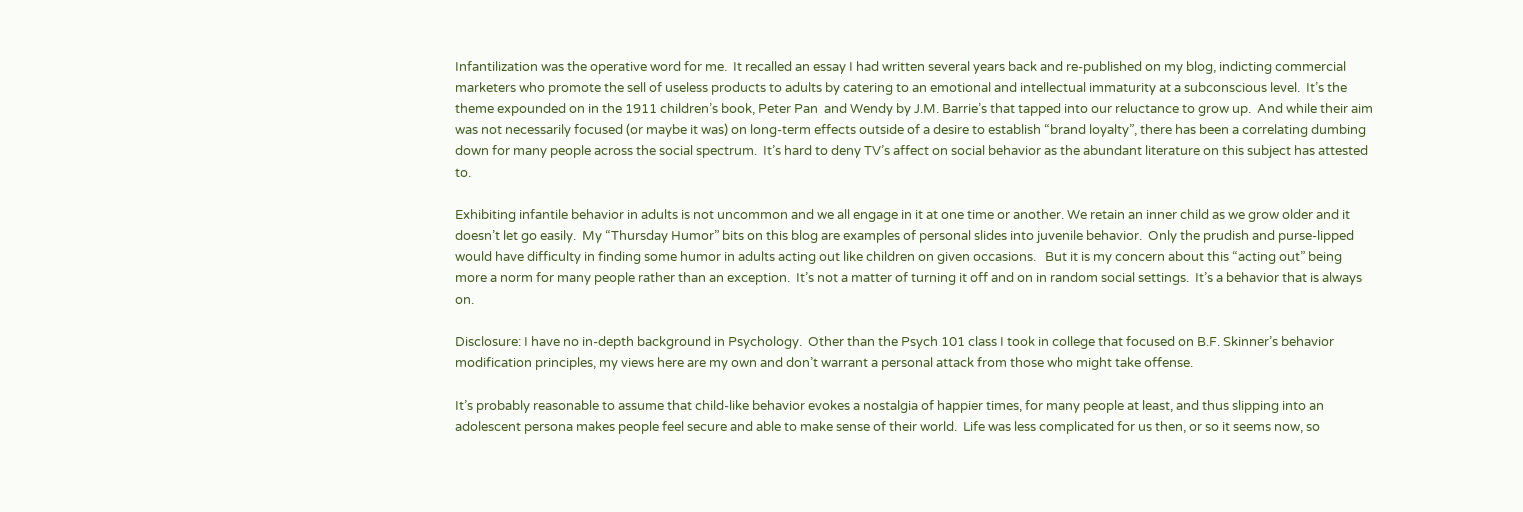Infantilization was the operative word for me.  It recalled an essay I had written several years back and re-published on my blog, indicting commercial marketers who promote the sell of useless products to adults by catering to an emotional and intellectual immaturity at a subconscious level.  It’s the theme expounded on in the 1911 children’s book, Peter Pan  and Wendy by J.M. Barrie’s that tapped into our reluctance to grow up.  And while their aim was not necessarily focused (or maybe it was) on long-term effects outside of a desire to establish “brand loyalty”, there has been a correlating dumbing down for many people across the social spectrum.  It’s hard to deny TV’s affect on social behavior as the abundant literature on this subject has attested to.

Exhibiting infantile behavior in adults is not uncommon and we all engage in it at one time or another. We retain an inner child as we grow older and it doesn’t let go easily.  My “Thursday Humor” bits on this blog are examples of personal slides into juvenile behavior.  Only the prudish and purse-lipped would have difficulty in finding some humor in adults acting out like children on given occasions.   But it is my concern about this “acting out” being more a norm for many people rather than an exception.  It’s not a matter of turning it off and on in random social settings.  It’s a behavior that is always on.

Disclosure: I have no in-depth background in Psychology.  Other than the Psych 101 class I took in college that focused on B.F. Skinner’s behavior modification principles, my views here are my own and don’t warrant a personal attack from those who might take offense.

It’s probably reasonable to assume that child-like behavior evokes a nostalgia of happier times, for many people at least, and thus slipping into an adolescent persona makes people feel secure and able to make sense of their world.  Life was less complicated for us then, or so it seems now, so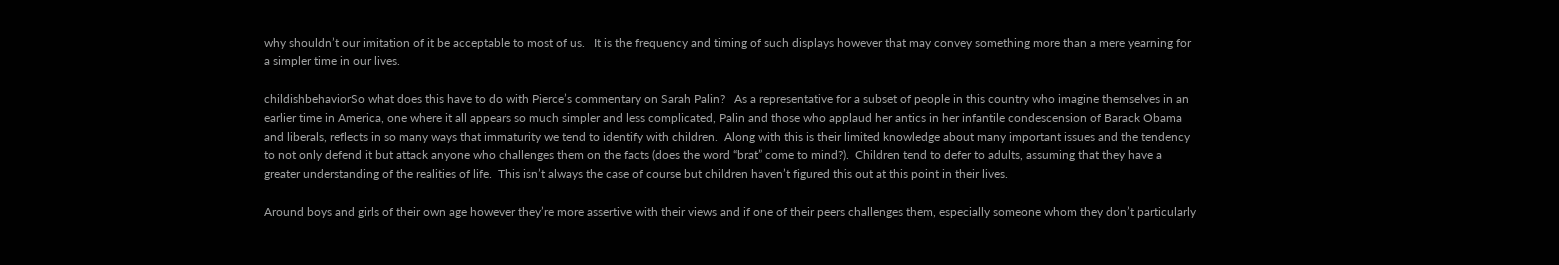why shouldn’t our imitation of it be acceptable to most of us.   It is the frequency and timing of such displays however that may convey something more than a mere yearning for a simpler time in our lives.

childishbehaviorSo what does this have to do with Pierce’s commentary on Sarah Palin?   As a representative for a subset of people in this country who imagine themselves in an earlier time in America, one where it all appears so much simpler and less complicated, Palin and those who applaud her antics in her infantile condescension of Barack Obama and liberals, reflects in so many ways that immaturity we tend to identify with children.  Along with this is their limited knowledge about many important issues and the tendency to not only defend it but attack anyone who challenges them on the facts (does the word “brat” come to mind?).  Children tend to defer to adults, assuming that they have a greater understanding of the realities of life.  This isn’t always the case of course but children haven’t figured this out at this point in their lives.

Around boys and girls of their own age however they’re more assertive with their views and if one of their peers challenges them, especially someone whom they don’t particularly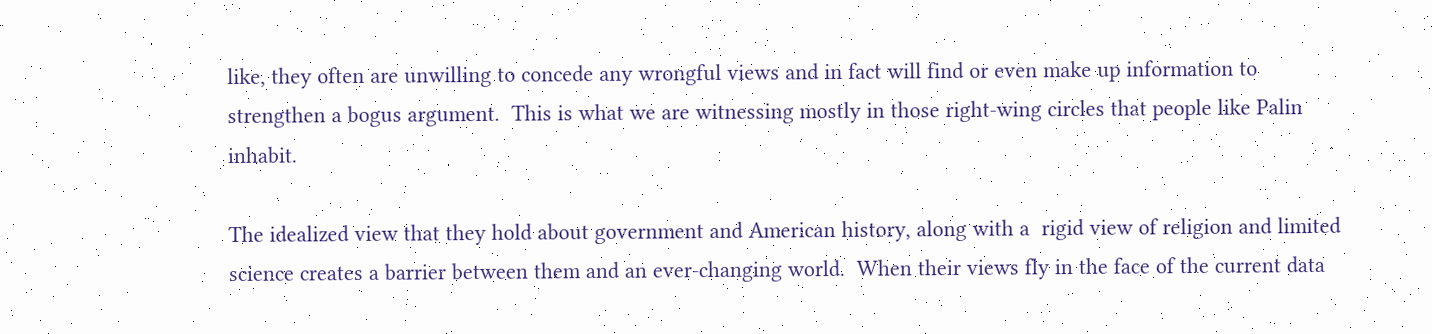like, they often are unwilling to concede any wrongful views and in fact will find or even make up information to strengthen a bogus argument.  This is what we are witnessing mostly in those right-wing circles that people like Palin inhabit.

The idealized view that they hold about government and American history, along with a  rigid view of religion and limited science creates a barrier between them and an ever-changing world.  When their views fly in the face of the current data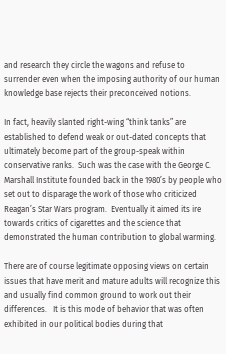and research they circle the wagons and refuse to surrender even when the imposing authority of our human knowledge base rejects their preconceived notions.

In fact, heavily slanted right-wing “think tanks” are established to defend weak or out-dated concepts that ultimately become part of the group-speak within conservative ranks.  Such was the case with the George C. Marshall Institute founded back in the 1980’s by people who set out to disparage the work of those who criticized Reagan’s Star Wars program.  Eventually it aimed its ire towards critics of cigarettes and the science that demonstrated the human contribution to global warming.

There are of course legitimate opposing views on certain issues that have merit and mature adults will recognize this and usually find common ground to work out their differences.   It is this mode of behavior that was often exhibited in our political bodies during that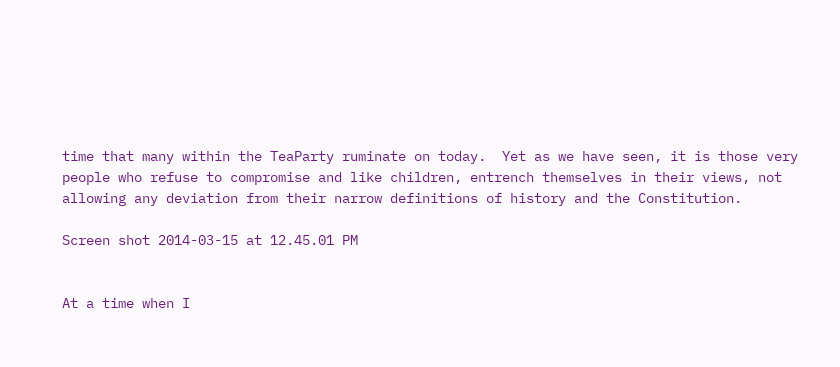time that many within the TeaParty ruminate on today.  Yet as we have seen, it is those very people who refuse to compromise and like children, entrench themselves in their views, not allowing any deviation from their narrow definitions of history and the Constitution.

Screen shot 2014-03-15 at 12.45.01 PM


At a time when I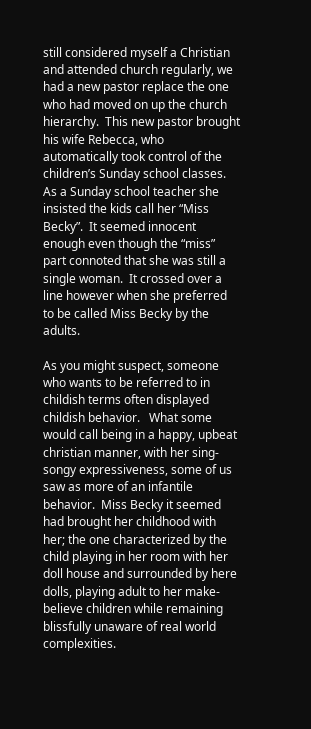still considered myself a Christian and attended church regularly, we had a new pastor replace the one who had moved on up the church hierarchy.  This new pastor brought his wife Rebecca, who automatically took control of the children’s Sunday school classes.  As a Sunday school teacher she insisted the kids call her “Miss Becky”.  It seemed innocent enough even though the “miss” part connoted that she was still a single woman.  It crossed over a line however when she preferred to be called Miss Becky by the adults.

As you might suspect, someone who wants to be referred to in childish terms often displayed childish behavior.   What some would call being in a happy, upbeat christian manner, with her sing-songy expressiveness, some of us saw as more of an infantile behavior.  Miss Becky it seemed had brought her childhood with her; the one characterized by the child playing in her room with her doll house and surrounded by here dolls, playing adult to her make-believe children while remaining blissfully unaware of real world complexities.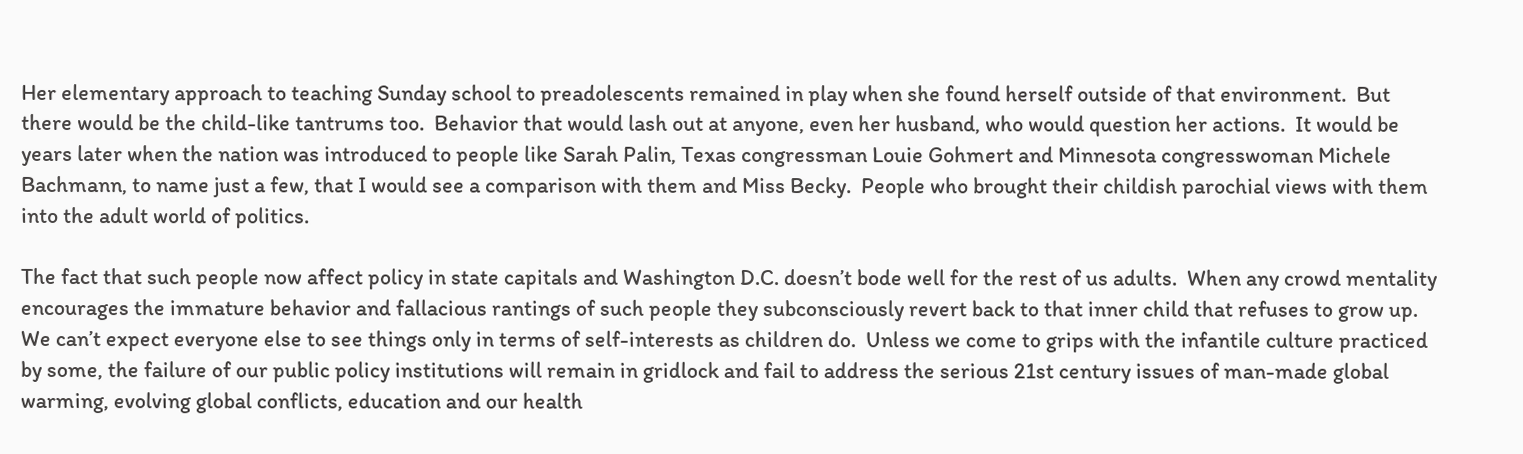Her elementary approach to teaching Sunday school to preadolescents remained in play when she found herself outside of that environment.  But there would be the child-like tantrums too.  Behavior that would lash out at anyone, even her husband, who would question her actions.  It would be years later when the nation was introduced to people like Sarah Palin, Texas congressman Louie Gohmert and Minnesota congresswoman Michele Bachmann, to name just a few, that I would see a comparison with them and Miss Becky.  People who brought their childish parochial views with them into the adult world of politics.

The fact that such people now affect policy in state capitals and Washington D.C. doesn’t bode well for the rest of us adults.  When any crowd mentality encourages the immature behavior and fallacious rantings of such people they subconsciously revert back to that inner child that refuses to grow up.  We can’t expect everyone else to see things only in terms of self-interests as children do.  Unless we come to grips with the infantile culture practiced by some, the failure of our public policy institutions will remain in gridlock and fail to address the serious 21st century issues of man-made global warming, evolving global conflicts, education and our health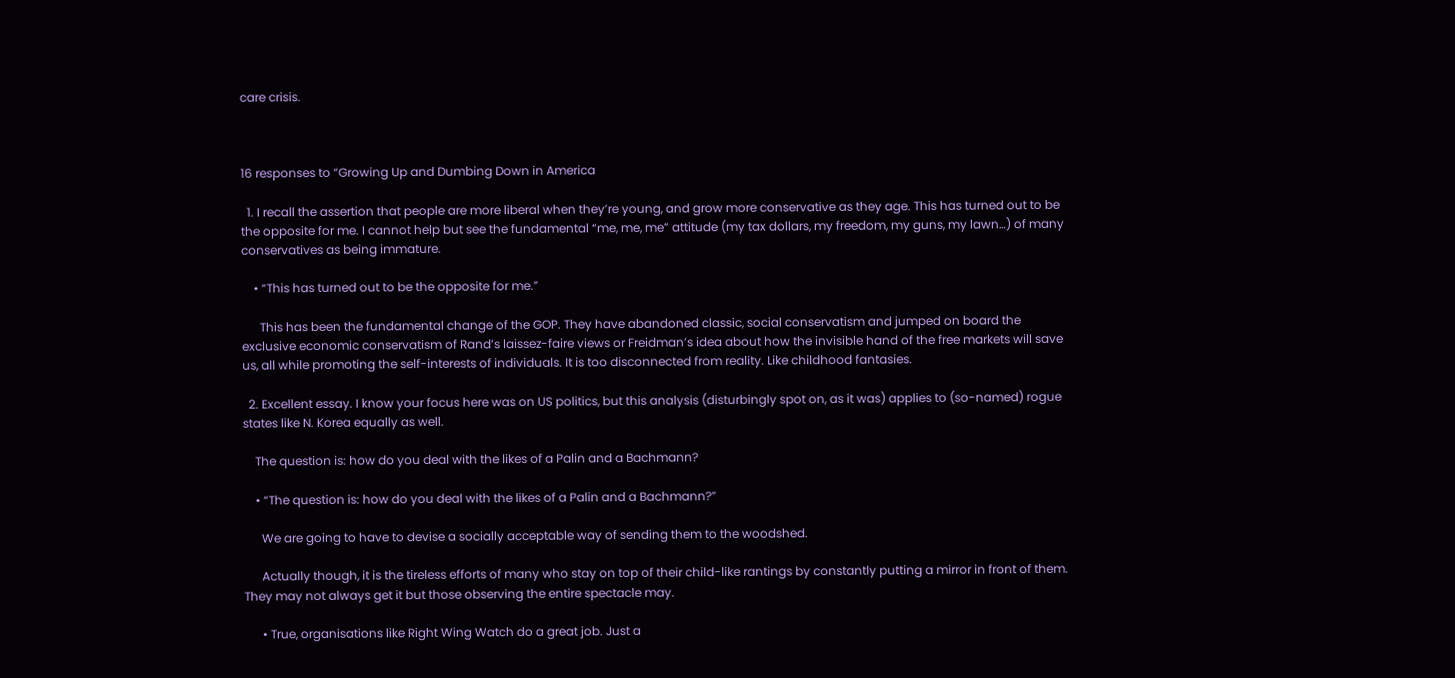care crisis.



16 responses to “Growing Up and Dumbing Down in America

  1. I recall the assertion that people are more liberal when they’re young, and grow more conservative as they age. This has turned out to be the opposite for me. I cannot help but see the fundamental “me, me, me” attitude (my tax dollars, my freedom, my guns, my lawn…) of many conservatives as being immature.

    • “This has turned out to be the opposite for me.”

      This has been the fundamental change of the GOP. They have abandoned classic, social conservatism and jumped on board the exclusive economic conservatism of Rand’s laissez-faire views or Freidman’s idea about how the invisible hand of the free markets will save us, all while promoting the self-interests of individuals. It is too disconnected from reality. Like childhood fantasies.

  2. Excellent essay. I know your focus here was on US politics, but this analysis (disturbingly spot on, as it was) applies to (so-named) rogue states like N. Korea equally as well.

    The question is: how do you deal with the likes of a Palin and a Bachmann?

    • “The question is: how do you deal with the likes of a Palin and a Bachmann?”

      We are going to have to devise a socially acceptable way of sending them to the woodshed.

      Actually though, it is the tireless efforts of many who stay on top of their child-like rantings by constantly putting a mirror in front of them. They may not always get it but those observing the entire spectacle may.

      • True, organisations like Right Wing Watch do a great job. Just a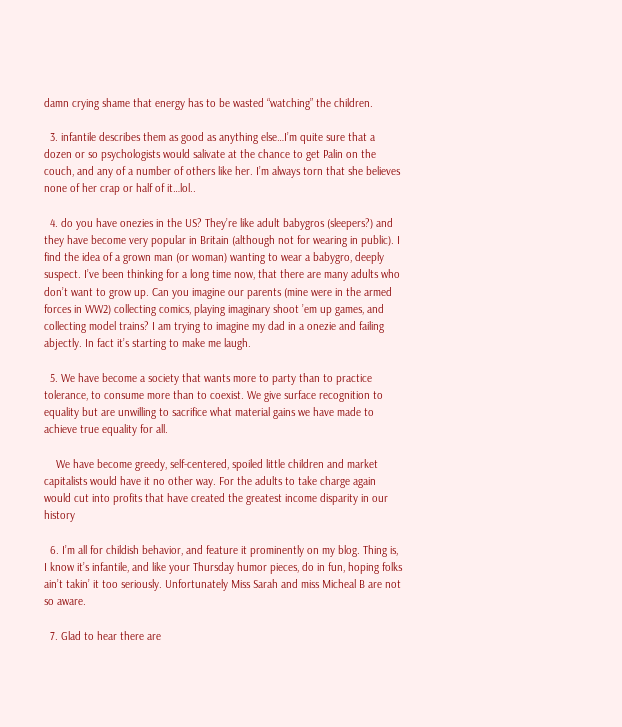damn crying shame that energy has to be wasted “watching” the children.

  3. infantile describes them as good as anything else…I’m quite sure that a dozen or so psychologists would salivate at the chance to get Palin on the couch, and any of a number of others like her. I’m always torn that she believes none of her crap or half of it…lol..

  4. do you have onezies in the US? They’re like adult babygros (sleepers?) and they have become very popular in Britain (although not for wearing in public). I find the idea of a grown man (or woman) wanting to wear a babygro, deeply suspect. I’ve been thinking for a long time now, that there are many adults who don’t want to grow up. Can you imagine our parents (mine were in the armed forces in WW2) collecting comics, playing imaginary shoot ’em up games, and collecting model trains? I am trying to imagine my dad in a onezie and failing abjectly. In fact it’s starting to make me laugh.

  5. We have become a society that wants more to party than to practice tolerance, to consume more than to coexist. We give surface recognition to equality but are unwilling to sacrifice what material gains we have made to achieve true equality for all.

    We have become greedy, self-centered, spoiled little children and market capitalists would have it no other way. For the adults to take charge again would cut into profits that have created the greatest income disparity in our history

  6. I’m all for childish behavior, and feature it prominently on my blog. Thing is, I know it’s infantile, and like your Thursday humor pieces, do in fun, hoping folks ain’t takin’ it too seriously. Unfortunately Miss Sarah and miss Micheal B are not so aware.

  7. Glad to hear there are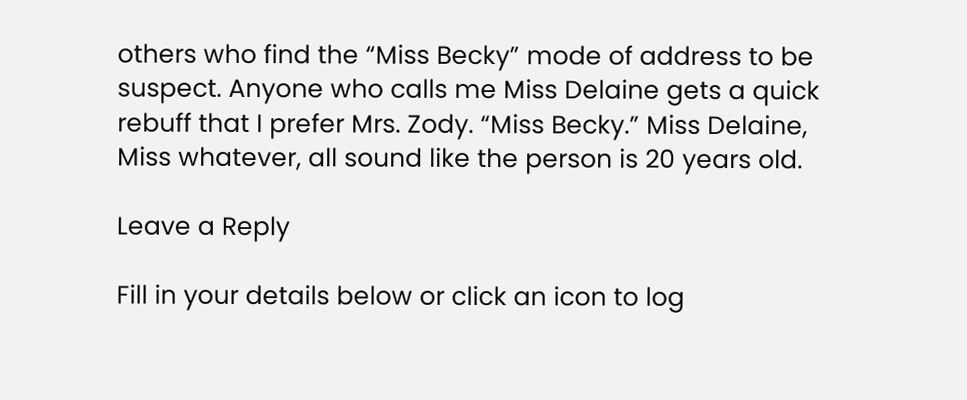others who find the “Miss Becky” mode of address to be suspect. Anyone who calls me Miss Delaine gets a quick rebuff that I prefer Mrs. Zody. “Miss Becky.” Miss Delaine, Miss whatever, all sound like the person is 20 years old.

Leave a Reply

Fill in your details below or click an icon to log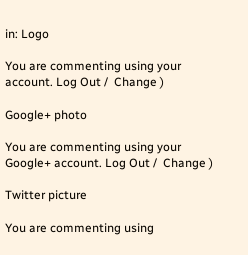in: Logo

You are commenting using your account. Log Out /  Change )

Google+ photo

You are commenting using your Google+ account. Log Out /  Change )

Twitter picture

You are commenting using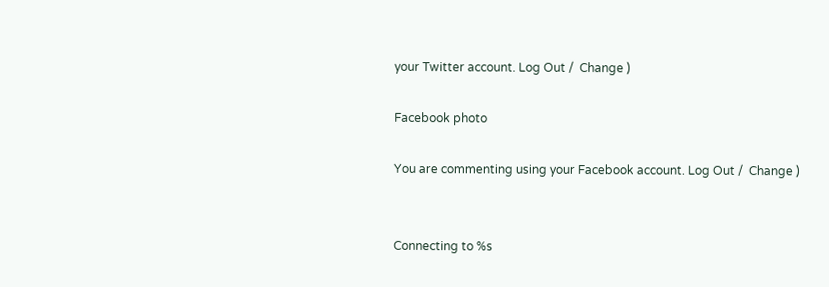your Twitter account. Log Out /  Change )

Facebook photo

You are commenting using your Facebook account. Log Out /  Change )


Connecting to %s